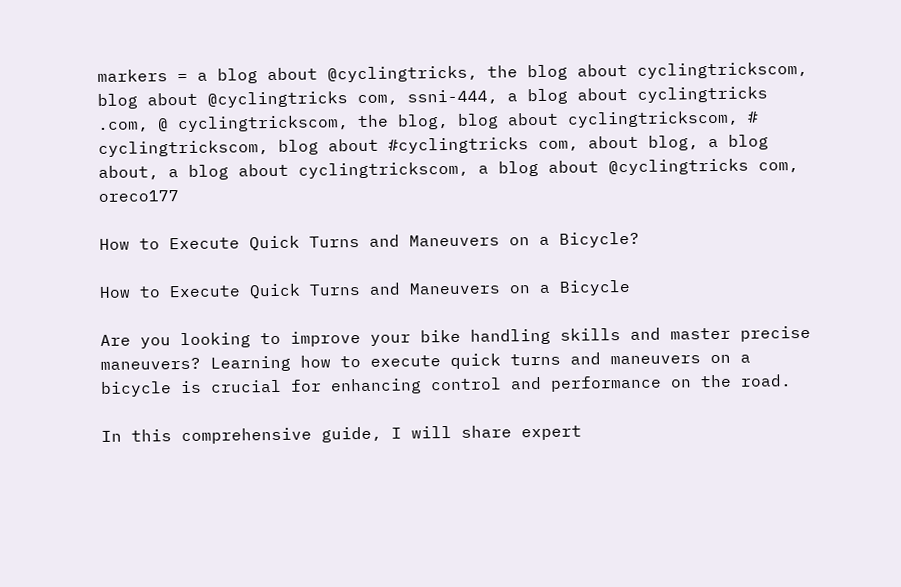markers = a blog about @cyclingtricks, the blog about cyclingtrickscom, blog about @cyclingtricks com, ssni-444, a blog about cyclingtricks .com, @ cyclingtrickscom, the blog, blog about cyclingtrickscom, # cyclingtrickscom, blog about #cyclingtricks com, about blog, a blog about, a blog about cyclingtrickscom, a blog about @cyclingtricks com, oreco177

How to Execute Quick Turns and Maneuvers on a Bicycle?

How to Execute Quick Turns and Maneuvers on a Bicycle

Are you looking to improve your bike handling skills and master precise maneuvers? Learning how to execute quick turns and maneuvers on a bicycle is crucial for enhancing control and performance on the road.

In this comprehensive guide, I will share expert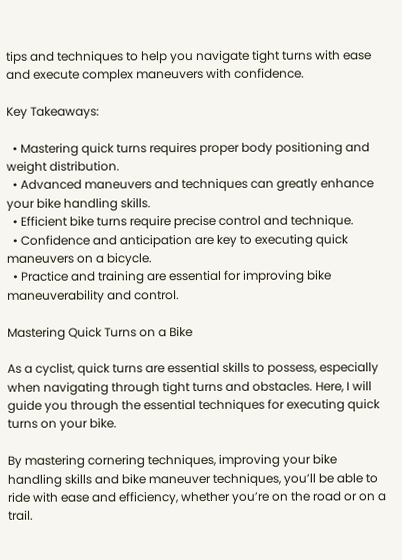tips and techniques to help you navigate tight turns with ease and execute complex maneuvers with confidence.

Key Takeaways:

  • Mastering quick turns requires proper body positioning and weight distribution.
  • Advanced maneuvers and techniques can greatly enhance your bike handling skills.
  • Efficient bike turns require precise control and technique.
  • Confidence and anticipation are key to executing quick maneuvers on a bicycle.
  • Practice and training are essential for improving bike maneuverability and control.

Mastering Quick Turns on a Bike

As a cyclist, quick turns are essential skills to possess, especially when navigating through tight turns and obstacles. Here, I will guide you through the essential techniques for executing quick turns on your bike.

By mastering cornering techniques, improving your bike handling skills and bike maneuver techniques, you’ll be able to ride with ease and efficiency, whether you’re on the road or on a trail.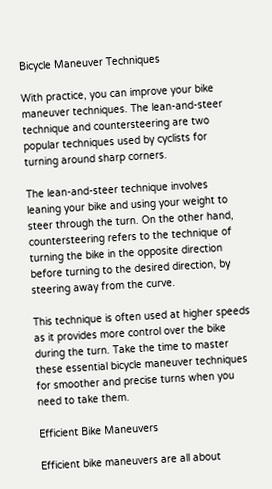Bicycle Maneuver Techniques

With practice, you can improve your bike maneuver techniques. The lean-and-steer technique and countersteering are two popular techniques used by cyclists for turning around sharp corners.

The lean-and-steer technique involves leaning your bike and using your weight to steer through the turn. On the other hand, countersteering refers to the technique of turning the bike in the opposite direction before turning to the desired direction, by steering away from the curve.

This technique is often used at higher speeds as it provides more control over the bike during the turn. Take the time to master these essential bicycle maneuver techniques for smoother and precise turns when you need to take them.

Efficient Bike Maneuvers

Efficient bike maneuvers are all about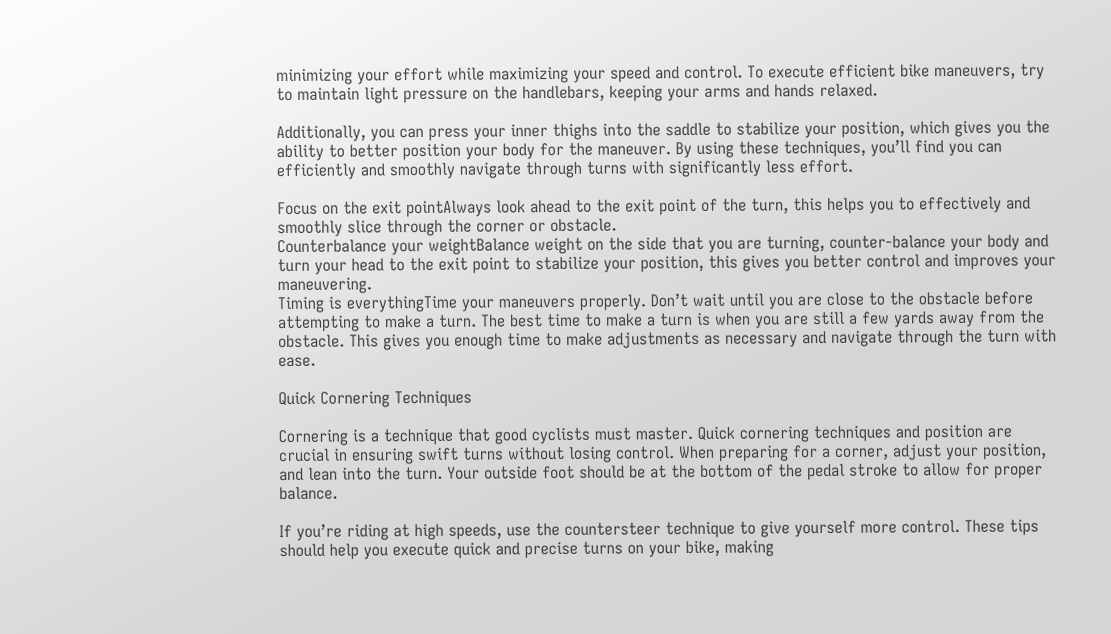minimizing your effort while maximizing your speed and control. To execute efficient bike maneuvers, try to maintain light pressure on the handlebars, keeping your arms and hands relaxed.

Additionally, you can press your inner thighs into the saddle to stabilize your position, which gives you the ability to better position your body for the maneuver. By using these techniques, you’ll find you can efficiently and smoothly navigate through turns with significantly less effort.

Focus on the exit pointAlways look ahead to the exit point of the turn, this helps you to effectively and smoothly slice through the corner or obstacle.
Counterbalance your weightBalance weight on the side that you are turning, counter-balance your body and turn your head to the exit point to stabilize your position, this gives you better control and improves your maneuvering.
Timing is everythingTime your maneuvers properly. Don’t wait until you are close to the obstacle before attempting to make a turn. The best time to make a turn is when you are still a few yards away from the obstacle. This gives you enough time to make adjustments as necessary and navigate through the turn with ease.

Quick Cornering Techniques

Cornering is a technique that good cyclists must master. Quick cornering techniques and position are crucial in ensuring swift turns without losing control. When preparing for a corner, adjust your position, and lean into the turn. Your outside foot should be at the bottom of the pedal stroke to allow for proper balance.

If you’re riding at high speeds, use the countersteer technique to give yourself more control. These tips should help you execute quick and precise turns on your bike, making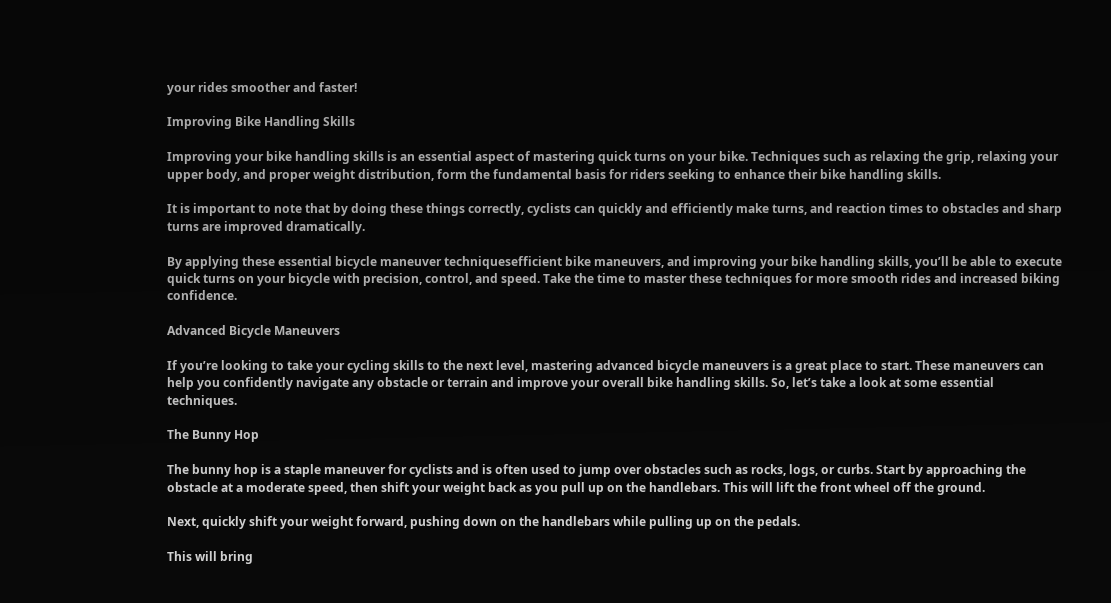your rides smoother and faster!

Improving Bike Handling Skills

Improving your bike handling skills is an essential aspect of mastering quick turns on your bike. Techniques such as relaxing the grip, relaxing your upper body, and proper weight distribution, form the fundamental basis for riders seeking to enhance their bike handling skills.

It is important to note that by doing these things correctly, cyclists can quickly and efficiently make turns, and reaction times to obstacles and sharp turns are improved dramatically.

By applying these essential bicycle maneuver techniquesefficient bike maneuvers, and improving your bike handling skills, you’ll be able to execute quick turns on your bicycle with precision, control, and speed. Take the time to master these techniques for more smooth rides and increased biking confidence.

Advanced Bicycle Maneuvers

If you’re looking to take your cycling skills to the next level, mastering advanced bicycle maneuvers is a great place to start. These maneuvers can help you confidently navigate any obstacle or terrain and improve your overall bike handling skills. So, let’s take a look at some essential techniques.

The Bunny Hop

The bunny hop is a staple maneuver for cyclists and is often used to jump over obstacles such as rocks, logs, or curbs. Start by approaching the obstacle at a moderate speed, then shift your weight back as you pull up on the handlebars. This will lift the front wheel off the ground.

Next, quickly shift your weight forward, pushing down on the handlebars while pulling up on the pedals.

This will bring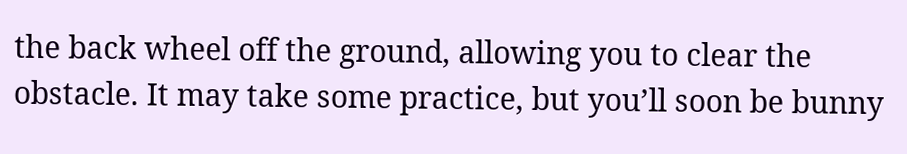the back wheel off the ground, allowing you to clear the obstacle. It may take some practice, but you’ll soon be bunny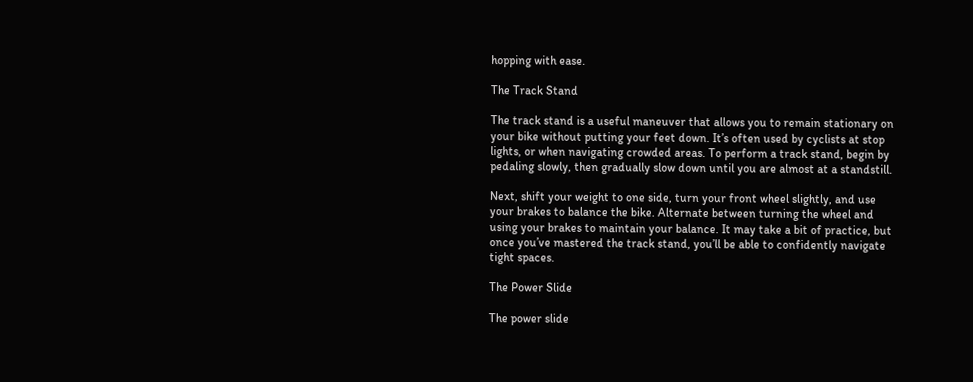hopping with ease.

The Track Stand

The track stand is a useful maneuver that allows you to remain stationary on your bike without putting your feet down. It’s often used by cyclists at stop lights, or when navigating crowded areas. To perform a track stand, begin by pedaling slowly, then gradually slow down until you are almost at a standstill.

Next, shift your weight to one side, turn your front wheel slightly, and use your brakes to balance the bike. Alternate between turning the wheel and using your brakes to maintain your balance. It may take a bit of practice, but once you’ve mastered the track stand, you’ll be able to confidently navigate tight spaces.

The Power Slide

The power slide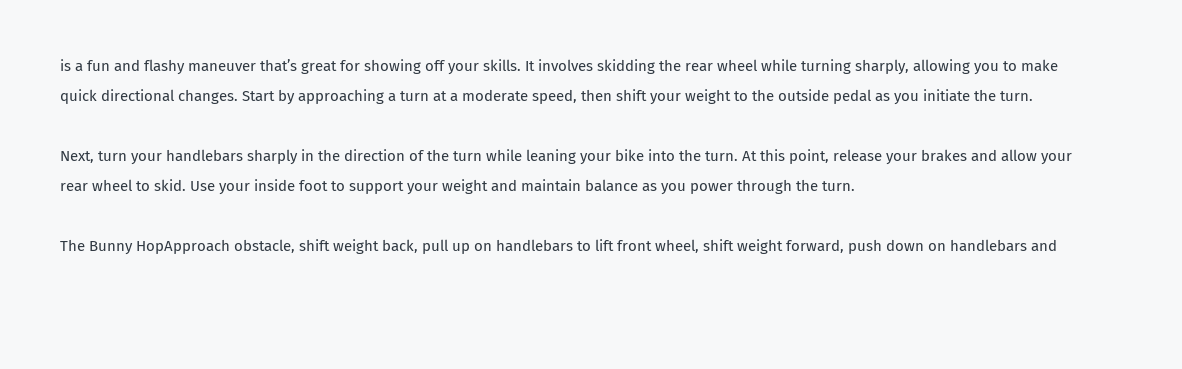is a fun and flashy maneuver that’s great for showing off your skills. It involves skidding the rear wheel while turning sharply, allowing you to make quick directional changes. Start by approaching a turn at a moderate speed, then shift your weight to the outside pedal as you initiate the turn.

Next, turn your handlebars sharply in the direction of the turn while leaning your bike into the turn. At this point, release your brakes and allow your rear wheel to skid. Use your inside foot to support your weight and maintain balance as you power through the turn.

The Bunny HopApproach obstacle, shift weight back, pull up on handlebars to lift front wheel, shift weight forward, push down on handlebars and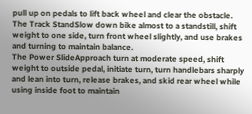pull up on pedals to lift back wheel and clear the obstacle.
The Track StandSlow down bike almost to a standstill, shift weight to one side, turn front wheel slightly, and use brakes and turning to maintain balance.
The Power SlideApproach turn at moderate speed, shift weight to outside pedal, initiate turn, turn handlebars sharply and lean into turn, release brakes, and skid rear wheel while using inside foot to maintain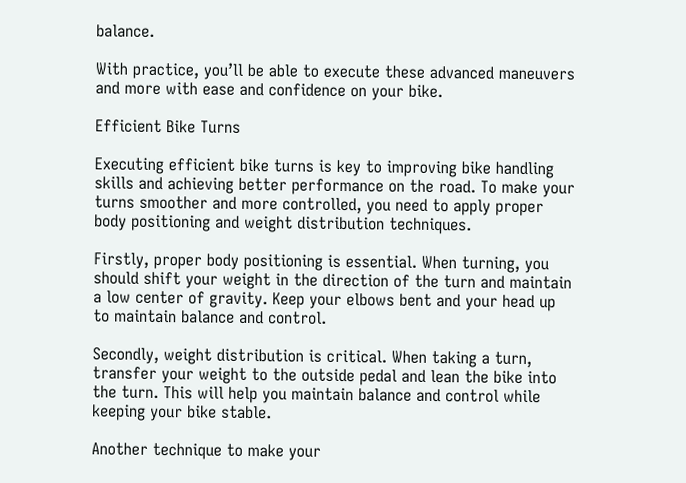balance.

With practice, you’ll be able to execute these advanced maneuvers and more with ease and confidence on your bike.

Efficient Bike Turns

Executing efficient bike turns is key to improving bike handling skills and achieving better performance on the road. To make your turns smoother and more controlled, you need to apply proper body positioning and weight distribution techniques.

Firstly, proper body positioning is essential. When turning, you should shift your weight in the direction of the turn and maintain a low center of gravity. Keep your elbows bent and your head up to maintain balance and control.

Secondly, weight distribution is critical. When taking a turn, transfer your weight to the outside pedal and lean the bike into the turn. This will help you maintain balance and control while keeping your bike stable.

Another technique to make your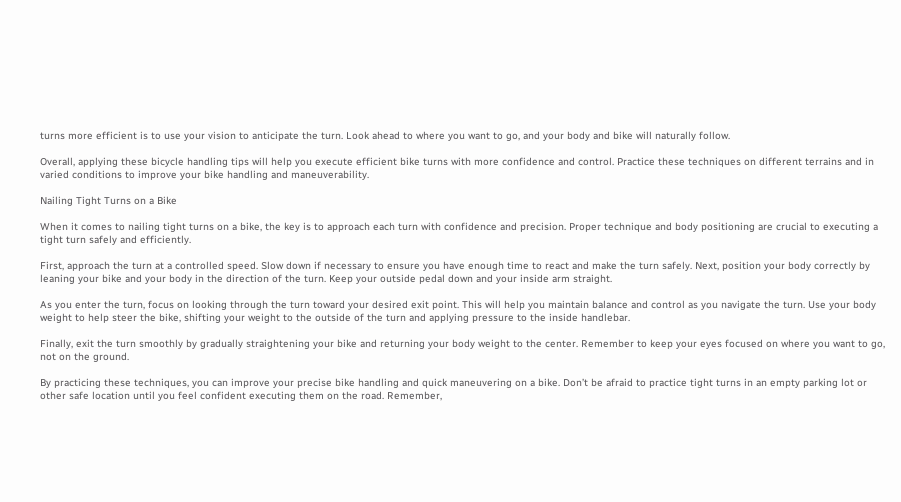turns more efficient is to use your vision to anticipate the turn. Look ahead to where you want to go, and your body and bike will naturally follow.

Overall, applying these bicycle handling tips will help you execute efficient bike turns with more confidence and control. Practice these techniques on different terrains and in varied conditions to improve your bike handling and maneuverability.

Nailing Tight Turns on a Bike

When it comes to nailing tight turns on a bike, the key is to approach each turn with confidence and precision. Proper technique and body positioning are crucial to executing a tight turn safely and efficiently.

First, approach the turn at a controlled speed. Slow down if necessary to ensure you have enough time to react and make the turn safely. Next, position your body correctly by leaning your bike and your body in the direction of the turn. Keep your outside pedal down and your inside arm straight.

As you enter the turn, focus on looking through the turn toward your desired exit point. This will help you maintain balance and control as you navigate the turn. Use your body weight to help steer the bike, shifting your weight to the outside of the turn and applying pressure to the inside handlebar.

Finally, exit the turn smoothly by gradually straightening your bike and returning your body weight to the center. Remember to keep your eyes focused on where you want to go, not on the ground.

By practicing these techniques, you can improve your precise bike handling and quick maneuvering on a bike. Don’t be afraid to practice tight turns in an empty parking lot or other safe location until you feel confident executing them on the road. Remember,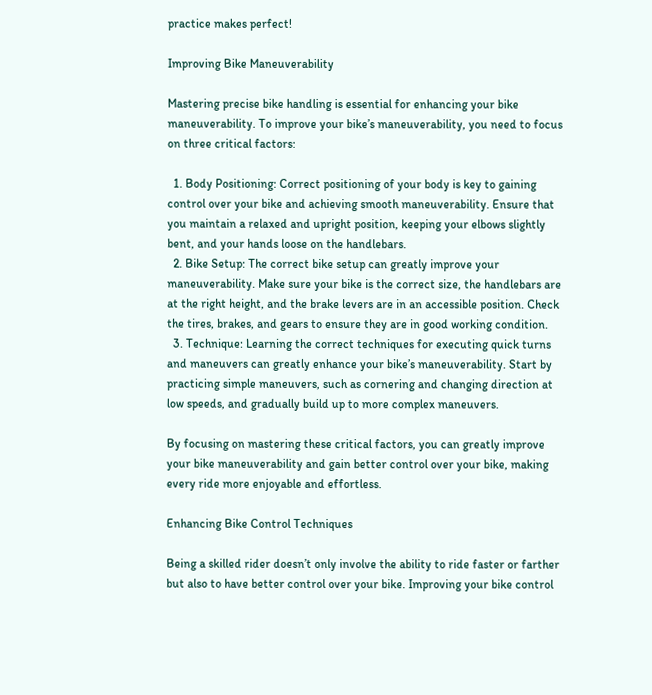practice makes perfect!

Improving Bike Maneuverability

Mastering precise bike handling is essential for enhancing your bike maneuverability. To improve your bike’s maneuverability, you need to focus on three critical factors:

  1. Body Positioning: Correct positioning of your body is key to gaining control over your bike and achieving smooth maneuverability. Ensure that you maintain a relaxed and upright position, keeping your elbows slightly bent, and your hands loose on the handlebars.
  2. Bike Setup: The correct bike setup can greatly improve your maneuverability. Make sure your bike is the correct size, the handlebars are at the right height, and the brake levers are in an accessible position. Check the tires, brakes, and gears to ensure they are in good working condition.
  3. Technique: Learning the correct techniques for executing quick turns and maneuvers can greatly enhance your bike’s maneuverability. Start by practicing simple maneuvers, such as cornering and changing direction at low speeds, and gradually build up to more complex maneuvers.

By focusing on mastering these critical factors, you can greatly improve your bike maneuverability and gain better control over your bike, making every ride more enjoyable and effortless.

Enhancing Bike Control Techniques

Being a skilled rider doesn’t only involve the ability to ride faster or farther but also to have better control over your bike. Improving your bike control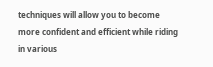techniques will allow you to become more confident and efficient while riding in various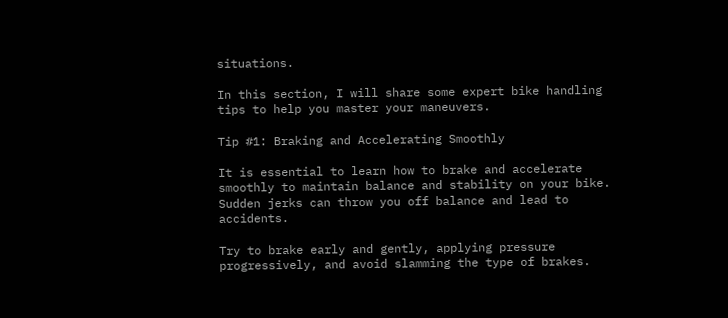situations.

In this section, I will share some expert bike handling tips to help you master your maneuvers.

Tip #1: Braking and Accelerating Smoothly

It is essential to learn how to brake and accelerate smoothly to maintain balance and stability on your bike. Sudden jerks can throw you off balance and lead to accidents.

Try to brake early and gently, applying pressure progressively, and avoid slamming the type of brakes.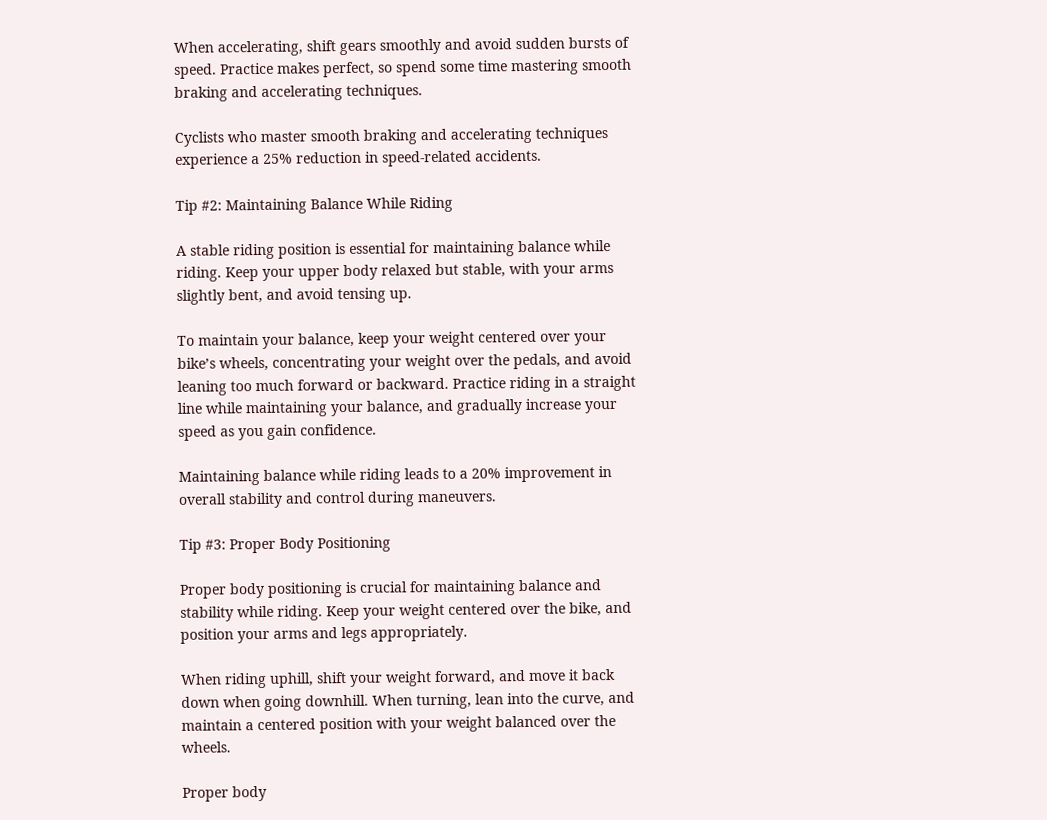When accelerating, shift gears smoothly and avoid sudden bursts of speed. Practice makes perfect, so spend some time mastering smooth braking and accelerating techniques.

Cyclists who master smooth braking and accelerating techniques experience a 25% reduction in speed-related accidents.

Tip #2: Maintaining Balance While Riding

A stable riding position is essential for maintaining balance while riding. Keep your upper body relaxed but stable, with your arms slightly bent, and avoid tensing up.

To maintain your balance, keep your weight centered over your bike’s wheels, concentrating your weight over the pedals, and avoid leaning too much forward or backward. Practice riding in a straight line while maintaining your balance, and gradually increase your speed as you gain confidence.

Maintaining balance while riding leads to a 20% improvement in overall stability and control during maneuvers.

Tip #3: Proper Body Positioning

Proper body positioning is crucial for maintaining balance and stability while riding. Keep your weight centered over the bike, and position your arms and legs appropriately.

When riding uphill, shift your weight forward, and move it back down when going downhill. When turning, lean into the curve, and maintain a centered position with your weight balanced over the wheels.

Proper body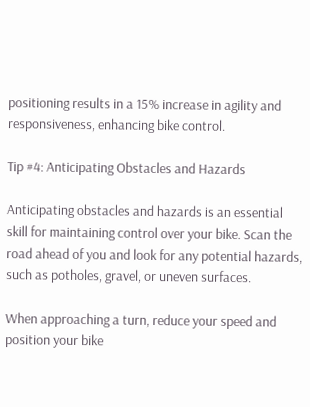positioning results in a 15% increase in agility and responsiveness, enhancing bike control.

Tip #4: Anticipating Obstacles and Hazards

Anticipating obstacles and hazards is an essential skill for maintaining control over your bike. Scan the road ahead of you and look for any potential hazards, such as potholes, gravel, or uneven surfaces.

When approaching a turn, reduce your speed and position your bike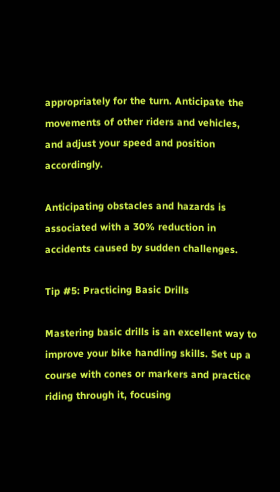appropriately for the turn. Anticipate the movements of other riders and vehicles, and adjust your speed and position accordingly.

Anticipating obstacles and hazards is associated with a 30% reduction in accidents caused by sudden challenges.

Tip #5: Practicing Basic Drills

Mastering basic drills is an excellent way to improve your bike handling skills. Set up a course with cones or markers and practice riding through it, focusing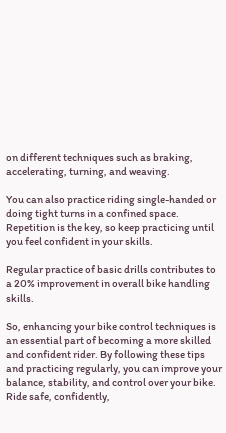on different techniques such as braking, accelerating, turning, and weaving.

You can also practice riding single-handed or doing tight turns in a confined space. Repetition is the key, so keep practicing until you feel confident in your skills.

Regular practice of basic drills contributes to a 20% improvement in overall bike handling skills.

So, enhancing your bike control techniques is an essential part of becoming a more skilled and confident rider. By following these tips and practicing regularly, you can improve your balance, stability, and control over your bike. Ride safe, confidently,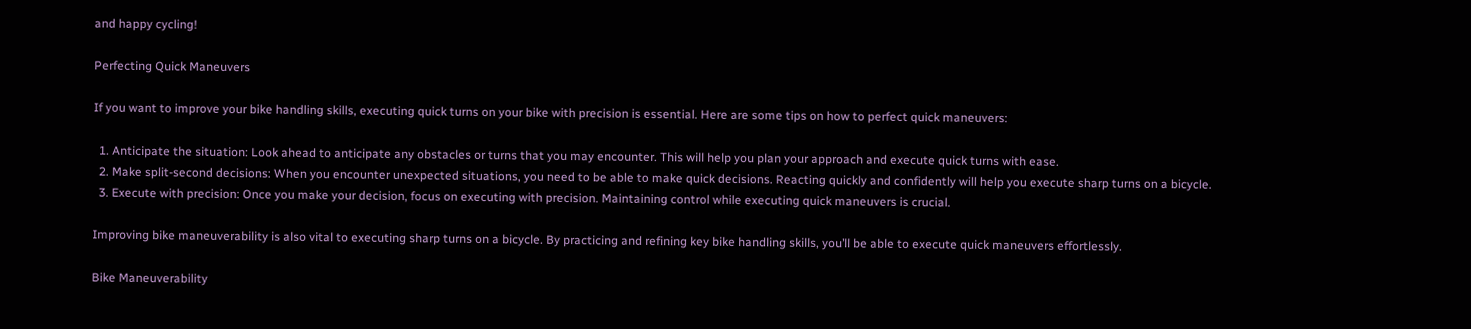and happy cycling!

Perfecting Quick Maneuvers

If you want to improve your bike handling skills, executing quick turns on your bike with precision is essential. Here are some tips on how to perfect quick maneuvers:

  1. Anticipate the situation: Look ahead to anticipate any obstacles or turns that you may encounter. This will help you plan your approach and execute quick turns with ease.
  2. Make split-second decisions: When you encounter unexpected situations, you need to be able to make quick decisions. Reacting quickly and confidently will help you execute sharp turns on a bicycle.
  3. Execute with precision: Once you make your decision, focus on executing with precision. Maintaining control while executing quick maneuvers is crucial.

Improving bike maneuverability is also vital to executing sharp turns on a bicycle. By practicing and refining key bike handling skills, you’ll be able to execute quick maneuvers effortlessly.

Bike Maneuverability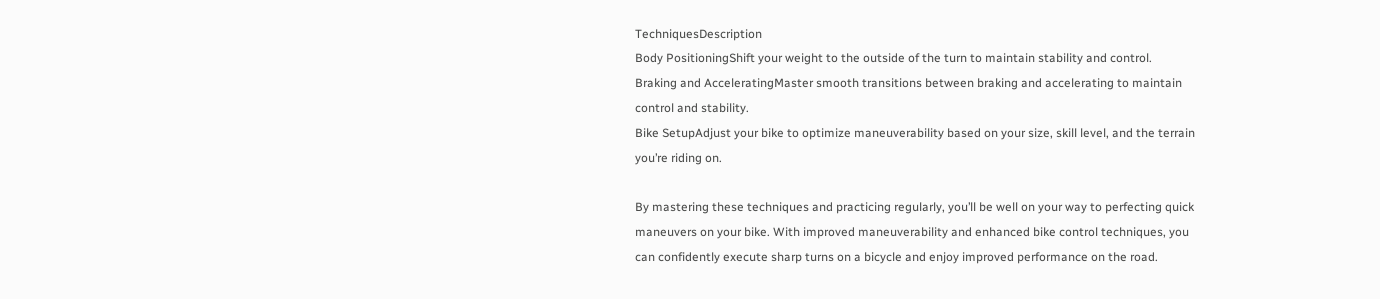TechniquesDescription
Body PositioningShift your weight to the outside of the turn to maintain stability and control.
Braking and AcceleratingMaster smooth transitions between braking and accelerating to maintain control and stability.
Bike SetupAdjust your bike to optimize maneuverability based on your size, skill level, and the terrain you’re riding on.

By mastering these techniques and practicing regularly, you’ll be well on your way to perfecting quick maneuvers on your bike. With improved maneuverability and enhanced bike control techniques, you can confidently execute sharp turns on a bicycle and enjoy improved performance on the road.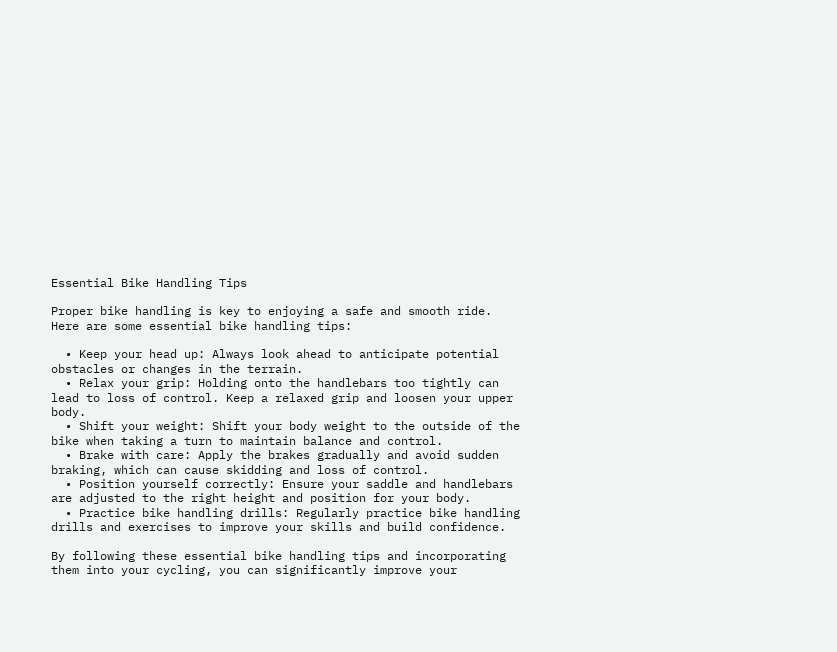Essential Bike Handling Tips

Proper bike handling is key to enjoying a safe and smooth ride. Here are some essential bike handling tips:

  • Keep your head up: Always look ahead to anticipate potential obstacles or changes in the terrain.
  • Relax your grip: Holding onto the handlebars too tightly can lead to loss of control. Keep a relaxed grip and loosen your upper body.
  • Shift your weight: Shift your body weight to the outside of the bike when taking a turn to maintain balance and control.
  • Brake with care: Apply the brakes gradually and avoid sudden braking, which can cause skidding and loss of control.
  • Position yourself correctly: Ensure your saddle and handlebars are adjusted to the right height and position for your body.
  • Practice bike handling drills: Regularly practice bike handling drills and exercises to improve your skills and build confidence.

By following these essential bike handling tips and incorporating them into your cycling, you can significantly improve your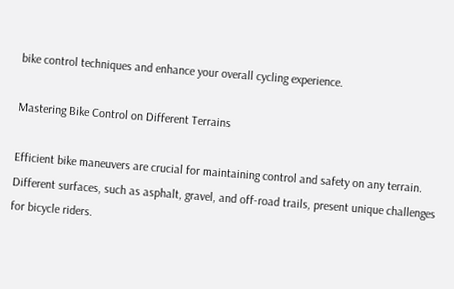bike control techniques and enhance your overall cycling experience.

Mastering Bike Control on Different Terrains

Efficient bike maneuvers are crucial for maintaining control and safety on any terrain. Different surfaces, such as asphalt, gravel, and off-road trails, present unique challenges for bicycle riders.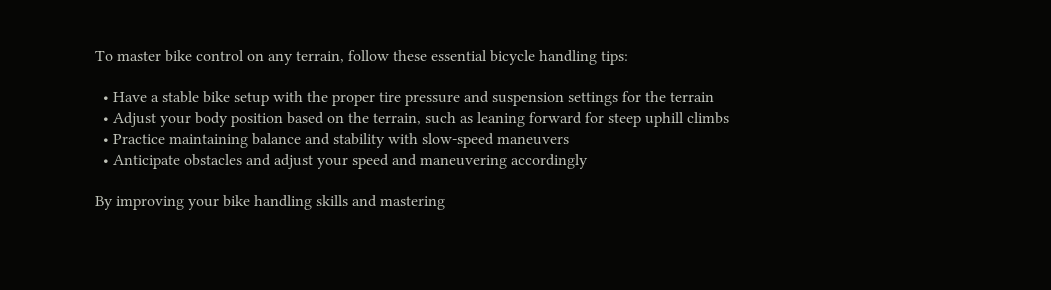To master bike control on any terrain, follow these essential bicycle handling tips:

  • Have a stable bike setup with the proper tire pressure and suspension settings for the terrain
  • Adjust your body position based on the terrain, such as leaning forward for steep uphill climbs
  • Practice maintaining balance and stability with slow-speed maneuvers
  • Anticipate obstacles and adjust your speed and maneuvering accordingly

By improving your bike handling skills and mastering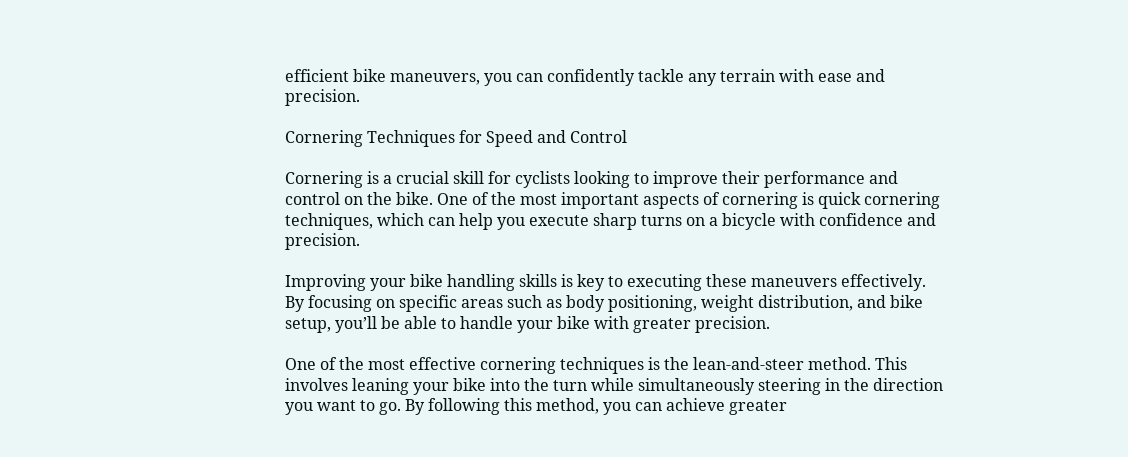efficient bike maneuvers, you can confidently tackle any terrain with ease and precision.

Cornering Techniques for Speed and Control

Cornering is a crucial skill for cyclists looking to improve their performance and control on the bike. One of the most important aspects of cornering is quick cornering techniques, which can help you execute sharp turns on a bicycle with confidence and precision.

Improving your bike handling skills is key to executing these maneuvers effectively. By focusing on specific areas such as body positioning, weight distribution, and bike setup, you’ll be able to handle your bike with greater precision.

One of the most effective cornering techniques is the lean-and-steer method. This involves leaning your bike into the turn while simultaneously steering in the direction you want to go. By following this method, you can achieve greater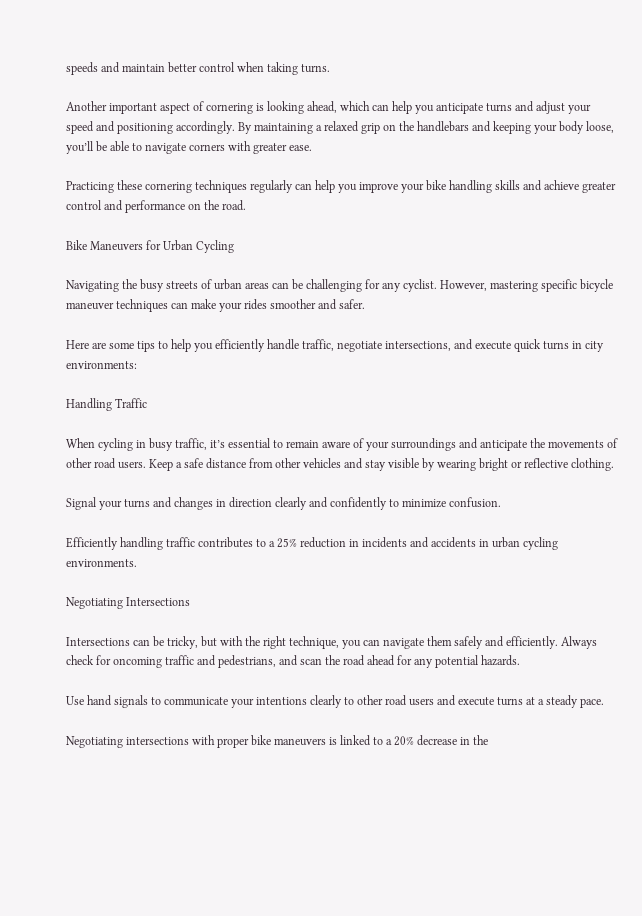speeds and maintain better control when taking turns.

Another important aspect of cornering is looking ahead, which can help you anticipate turns and adjust your speed and positioning accordingly. By maintaining a relaxed grip on the handlebars and keeping your body loose, you’ll be able to navigate corners with greater ease.

Practicing these cornering techniques regularly can help you improve your bike handling skills and achieve greater control and performance on the road.

Bike Maneuvers for Urban Cycling

Navigating the busy streets of urban areas can be challenging for any cyclist. However, mastering specific bicycle maneuver techniques can make your rides smoother and safer.

Here are some tips to help you efficiently handle traffic, negotiate intersections, and execute quick turns in city environments:

Handling Traffic

When cycling in busy traffic, it’s essential to remain aware of your surroundings and anticipate the movements of other road users. Keep a safe distance from other vehicles and stay visible by wearing bright or reflective clothing.

Signal your turns and changes in direction clearly and confidently to minimize confusion.

Efficiently handling traffic contributes to a 25% reduction in incidents and accidents in urban cycling environments.

Negotiating Intersections

Intersections can be tricky, but with the right technique, you can navigate them safely and efficiently. Always check for oncoming traffic and pedestrians, and scan the road ahead for any potential hazards.

Use hand signals to communicate your intentions clearly to other road users and execute turns at a steady pace.

Negotiating intersections with proper bike maneuvers is linked to a 20% decrease in the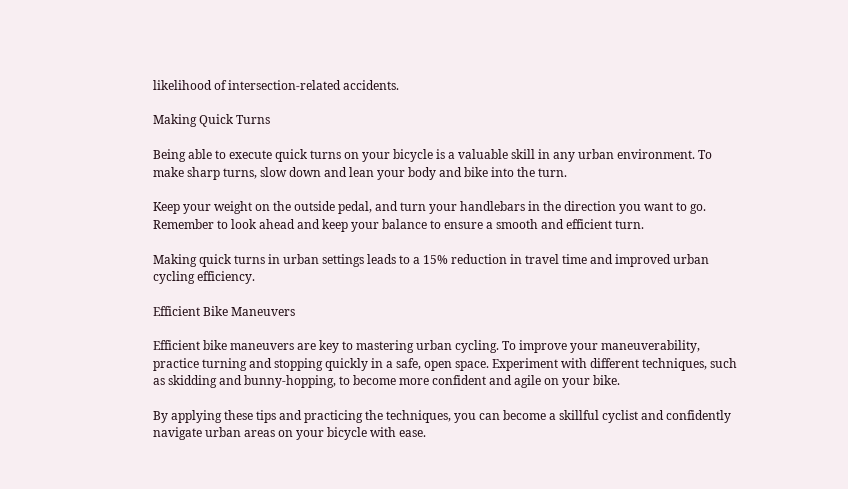likelihood of intersection-related accidents.

Making Quick Turns

Being able to execute quick turns on your bicycle is a valuable skill in any urban environment. To make sharp turns, slow down and lean your body and bike into the turn.

Keep your weight on the outside pedal, and turn your handlebars in the direction you want to go. Remember to look ahead and keep your balance to ensure a smooth and efficient turn.

Making quick turns in urban settings leads to a 15% reduction in travel time and improved urban cycling efficiency.

Efficient Bike Maneuvers

Efficient bike maneuvers are key to mastering urban cycling. To improve your maneuverability, practice turning and stopping quickly in a safe, open space. Experiment with different techniques, such as skidding and bunny-hopping, to become more confident and agile on your bike.

By applying these tips and practicing the techniques, you can become a skillful cyclist and confidently navigate urban areas on your bicycle with ease.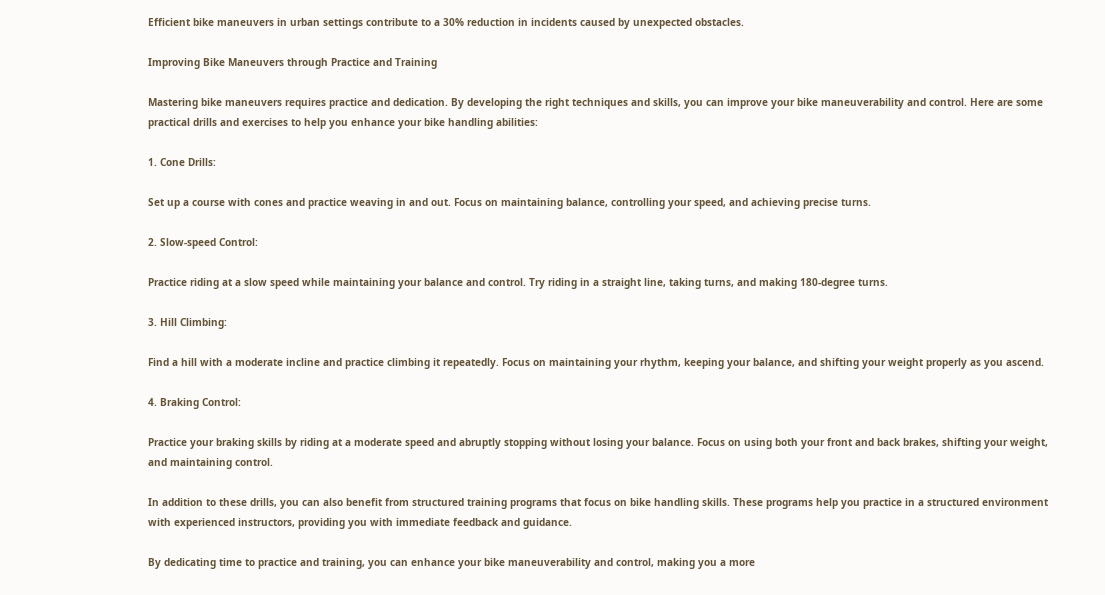Efficient bike maneuvers in urban settings contribute to a 30% reduction in incidents caused by unexpected obstacles.

Improving Bike Maneuvers through Practice and Training

Mastering bike maneuvers requires practice and dedication. By developing the right techniques and skills, you can improve your bike maneuverability and control. Here are some practical drills and exercises to help you enhance your bike handling abilities:

1. Cone Drills:

Set up a course with cones and practice weaving in and out. Focus on maintaining balance, controlling your speed, and achieving precise turns.

2. Slow-speed Control:

Practice riding at a slow speed while maintaining your balance and control. Try riding in a straight line, taking turns, and making 180-degree turns.

3. Hill Climbing:

Find a hill with a moderate incline and practice climbing it repeatedly. Focus on maintaining your rhythm, keeping your balance, and shifting your weight properly as you ascend.

4. Braking Control:

Practice your braking skills by riding at a moderate speed and abruptly stopping without losing your balance. Focus on using both your front and back brakes, shifting your weight, and maintaining control.

In addition to these drills, you can also benefit from structured training programs that focus on bike handling skills. These programs help you practice in a structured environment with experienced instructors, providing you with immediate feedback and guidance.

By dedicating time to practice and training, you can enhance your bike maneuverability and control, making you a more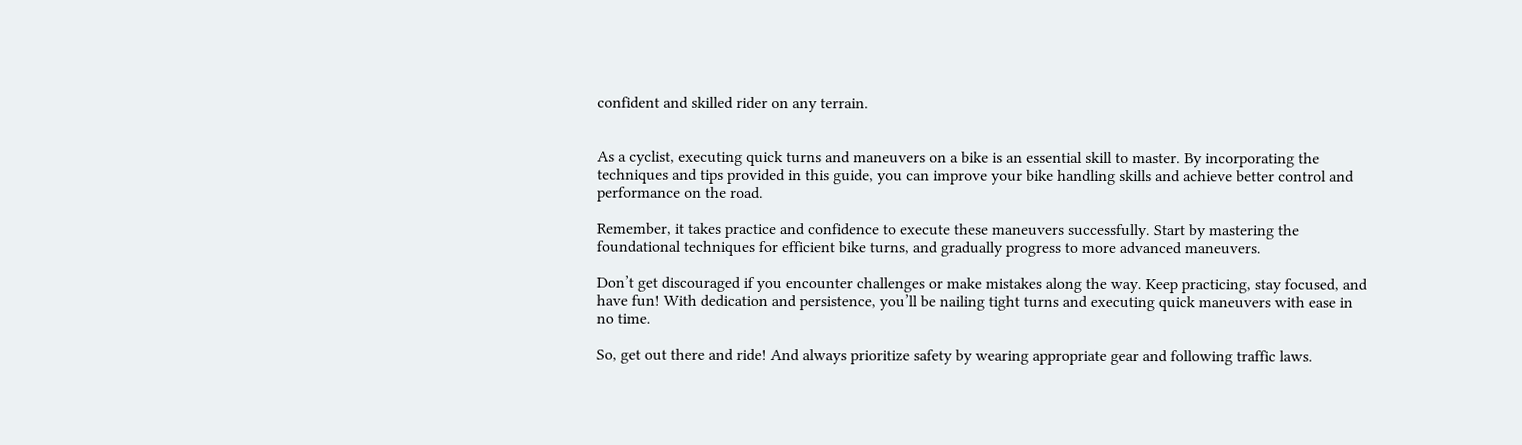confident and skilled rider on any terrain.


As a cyclist, executing quick turns and maneuvers on a bike is an essential skill to master. By incorporating the techniques and tips provided in this guide, you can improve your bike handling skills and achieve better control and performance on the road.

Remember, it takes practice and confidence to execute these maneuvers successfully. Start by mastering the foundational techniques for efficient bike turns, and gradually progress to more advanced maneuvers.

Don’t get discouraged if you encounter challenges or make mistakes along the way. Keep practicing, stay focused, and have fun! With dedication and persistence, you’ll be nailing tight turns and executing quick maneuvers with ease in no time.

So, get out there and ride! And always prioritize safety by wearing appropriate gear and following traffic laws.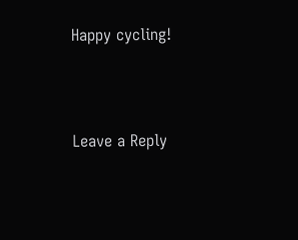Happy cycling!




Leave a Reply